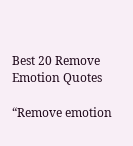Best 20 Remove Emotion Quotes

“Remove emotion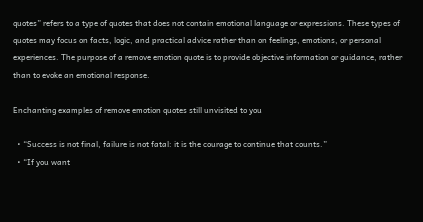quotes” refers to a type of quotes that does not contain emotional language or expressions. These types of quotes may focus on facts, logic, and practical advice rather than on feelings, emotions, or personal experiences. The purpose of a remove emotion quote is to provide objective information or guidance, rather than to evoke an emotional response.

Enchanting examples of remove emotion quotes still unvisited to you

  • “Success is not final, failure is not fatal: it is the courage to continue that counts.”
  • “If you want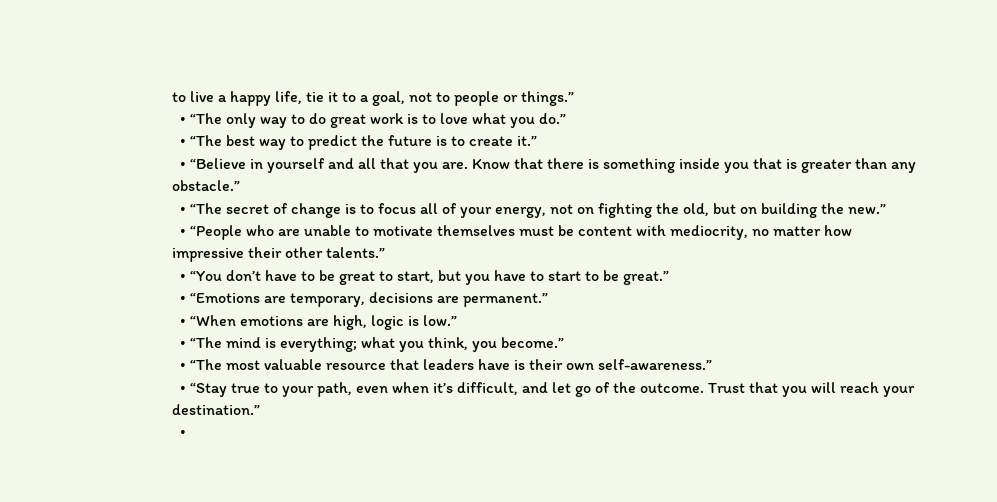to live a happy life, tie it to a goal, not to people or things.”
  • “The only way to do great work is to love what you do.”
  • “The best way to predict the future is to create it.”
  • “Believe in yourself and all that you are. Know that there is something inside you that is greater than any obstacle.”
  • “The secret of change is to focus all of your energy, not on fighting the old, but on building the new.”
  • “People who are unable to motivate themselves must be content with mediocrity, no matter how impressive their other talents.”
  • “You don’t have to be great to start, but you have to start to be great.”
  • “Emotions are temporary, decisions are permanent.”
  • “When emotions are high, logic is low.”
  • “The mind is everything; what you think, you become.”
  • “The most valuable resource that leaders have is their own self-awareness.”
  • “Stay true to your path, even when it’s difficult, and let go of the outcome. Trust that you will reach your destination.”
  •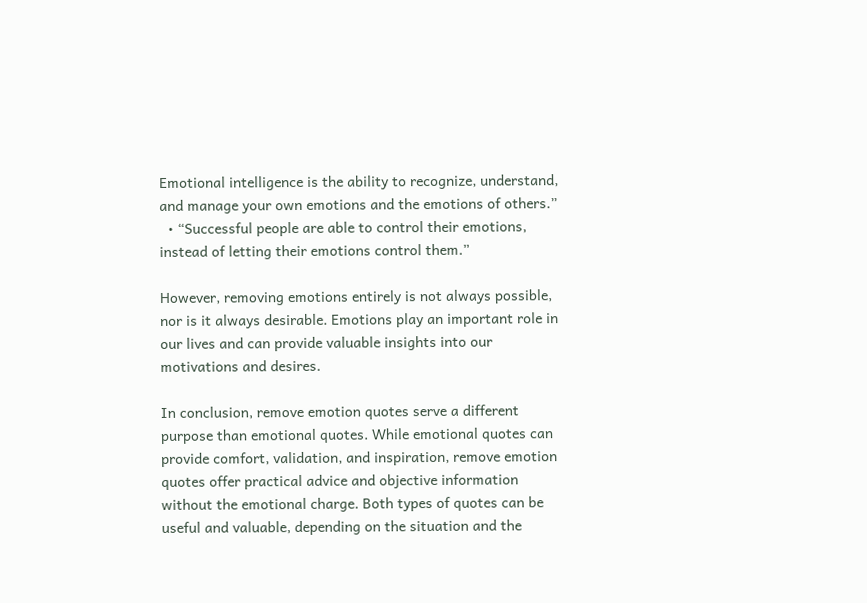Emotional intelligence is the ability to recognize, understand, and manage your own emotions and the emotions of others.”
  • “Successful people are able to control their emotions, instead of letting their emotions control them.”

However, removing emotions entirely is not always possible, nor is it always desirable. Emotions play an important role in our lives and can provide valuable insights into our motivations and desires.

In conclusion, remove emotion quotes serve a different purpose than emotional quotes. While emotional quotes can provide comfort, validation, and inspiration, remove emotion quotes offer practical advice and objective information without the emotional charge. Both types of quotes can be useful and valuable, depending on the situation and the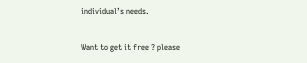individual’s needs.

Want to get it free ? please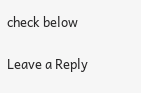check below

Leave a Reply